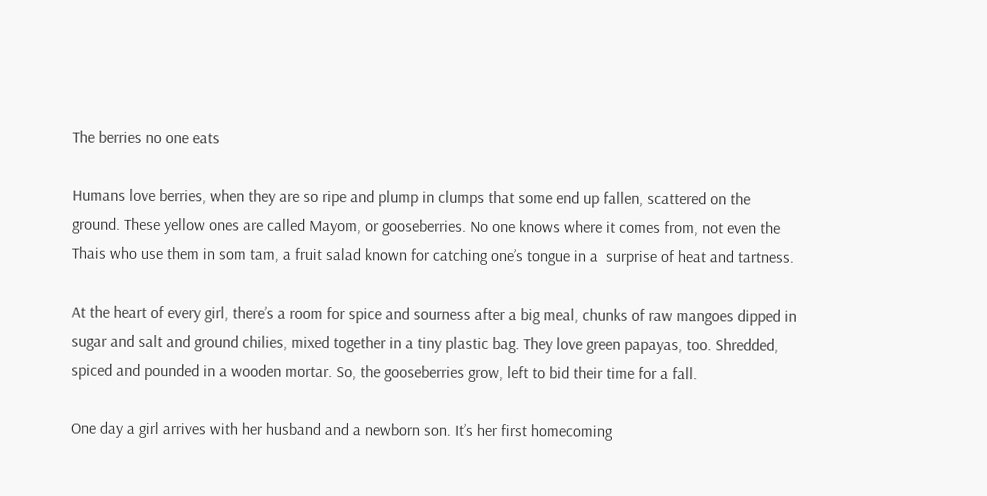The berries no one eats

Humans love berries, when they are so ripe and plump in clumps that some end up fallen, scattered on the ground. These yellow ones are called Mayom, or gooseberries. No one knows where it comes from, not even the Thais who use them in som tam, a fruit salad known for catching one’s tongue in a  surprise of heat and tartness.

At the heart of every girl, there’s a room for spice and sourness after a big meal, chunks of raw mangoes dipped in sugar and salt and ground chilies, mixed together in a tiny plastic bag. They love green papayas, too. Shredded, spiced and pounded in a wooden mortar. So, the gooseberries grow, left to bid their time for a fall.

One day a girl arrives with her husband and a newborn son. It’s her first homecoming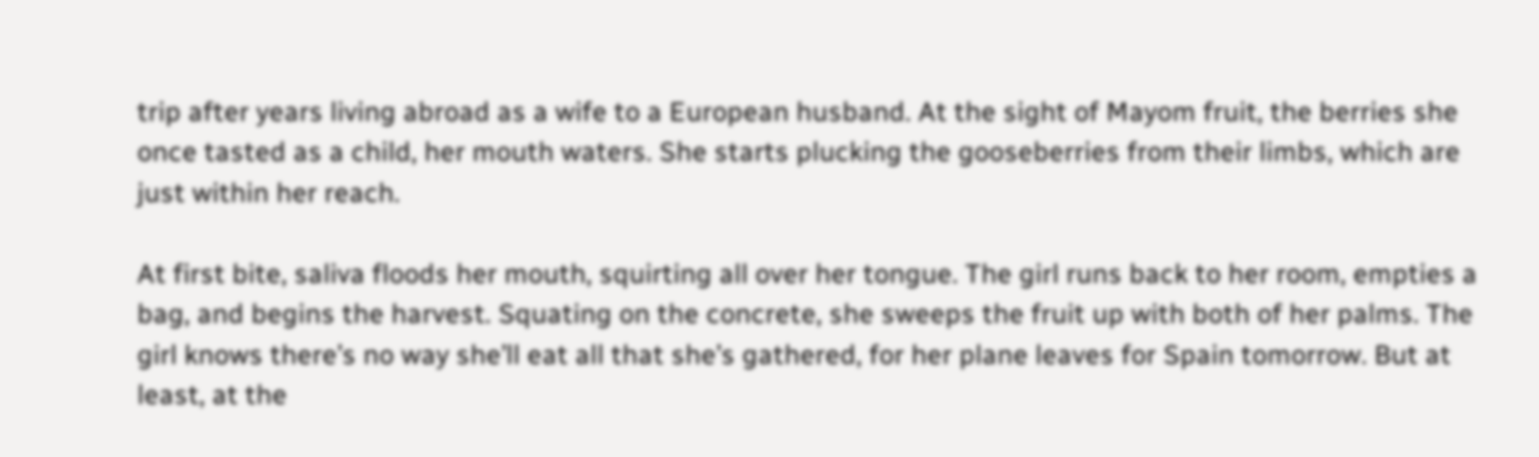trip after years living abroad as a wife to a European husband. At the sight of Mayom fruit, the berries she once tasted as a child, her mouth waters. She starts plucking the gooseberries from their limbs, which are just within her reach.

At first bite, saliva floods her mouth, squirting all over her tongue. The girl runs back to her room, empties a bag, and begins the harvest. Squating on the concrete, she sweeps the fruit up with both of her palms. The girl knows there’s no way she’ll eat all that she’s gathered, for her plane leaves for Spain tomorrow. But at least, at the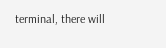terminal, there will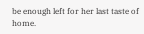be enough left for her last taste of home.